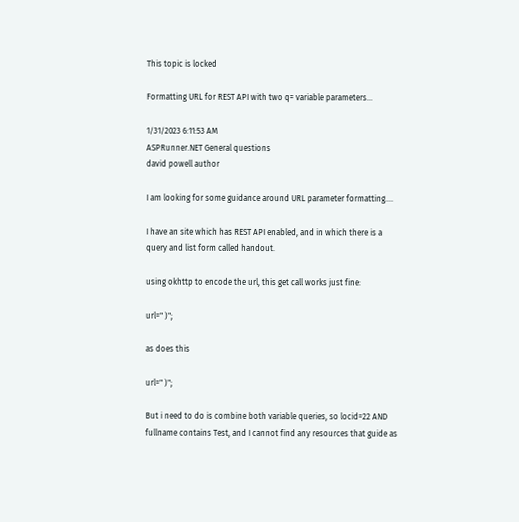This topic is locked

Formatting URL for REST API with two q= variable parameters...

1/31/2023 6:11:53 AM
ASPRunner.NET General questions
david powell author

I am looking for some guidance around URL parameter formatting....

I have an site which has REST API enabled, and in which there is a query and list form called handout.

using okhttp to encode the url, this get call works just fine:

url=" )";

as does this

url=" )";

But i need to do is combine both variable queries, so locid=22 AND fullname contains Test, and I cannot find any resources that guide as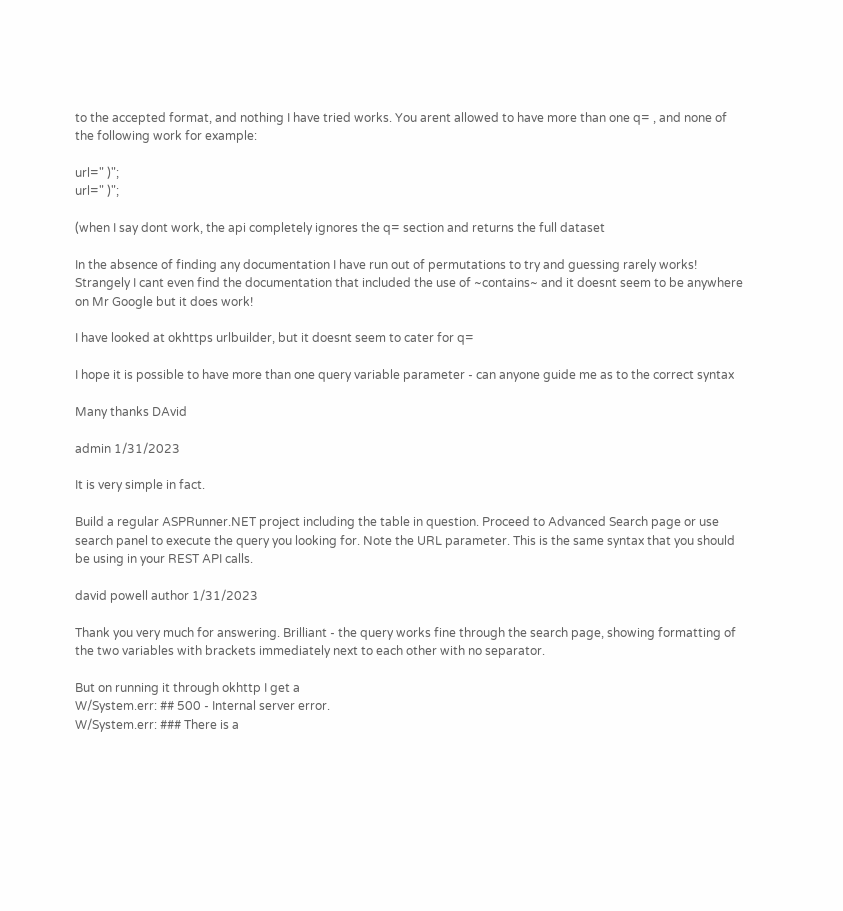to the accepted format, and nothing I have tried works. You arent allowed to have more than one q= , and none of the following work for example:

url=" )";
url=" )";

(when I say dont work, the api completely ignores the q= section and returns the full dataset

In the absence of finding any documentation I have run out of permutations to try and guessing rarely works! Strangely I cant even find the documentation that included the use of ~contains~ and it doesnt seem to be anywhere on Mr Google but it does work!

I have looked at okhttps urlbuilder, but it doesnt seem to cater for q=

I hope it is possible to have more than one query variable parameter - can anyone guide me as to the correct syntax

Many thanks DAvid

admin 1/31/2023

It is very simple in fact.

Build a regular ASPRunner.NET project including the table in question. Proceed to Advanced Search page or use search panel to execute the query you looking for. Note the URL parameter. This is the same syntax that you should be using in your REST API calls.

david powell author 1/31/2023

Thank you very much for answering. Brilliant - the query works fine through the search page, showing formatting of the two variables with brackets immediately next to each other with no separator.

But on running it through okhttp I get a
W/System.err: ## 500 - Internal server error.
W/System.err: ### There is a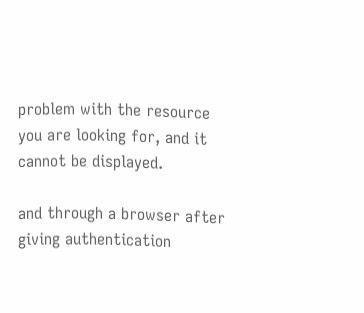problem with the resource you are looking for, and it cannot be displayed.

and through a browser after giving authentication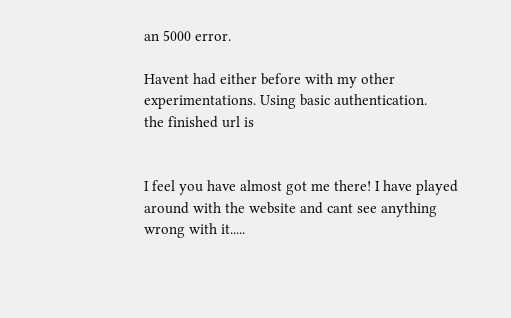an 5000 error.

Havent had either before with my other experimentations. Using basic authentication.
the finished url is


I feel you have almost got me there! I have played around with the website and cant see anything wrong with it.....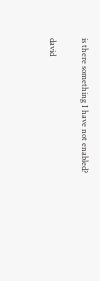is there something I have not enabled?

david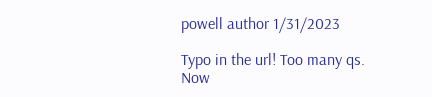powell author 1/31/2023

Typo in the url! Too many qs.
Now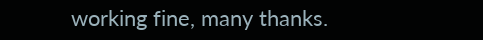working fine, many thanks.